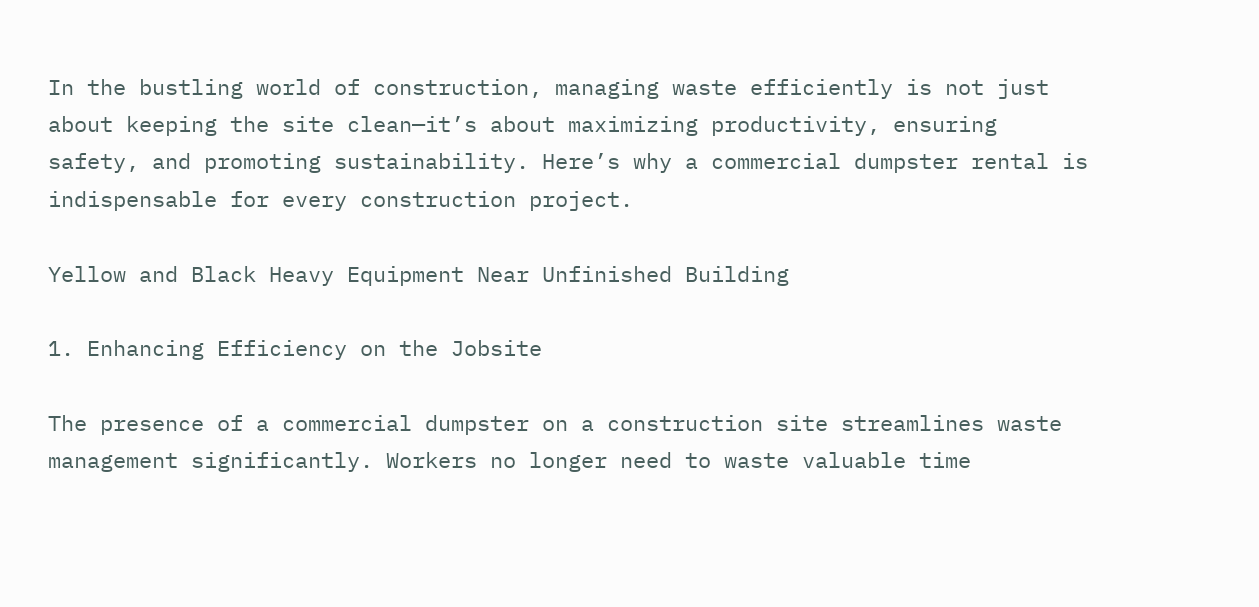In the bustling world of construction, managing waste efficiently is not just about keeping the site clean—it’s about maximizing productivity, ensuring safety, and promoting sustainability. Here’s why a commercial dumpster rental is indispensable for every construction project.

Yellow and Black Heavy Equipment Near Unfinished Building

1. Enhancing Efficiency on the Jobsite

The presence of a commercial dumpster on a construction site streamlines waste management significantly. Workers no longer need to waste valuable time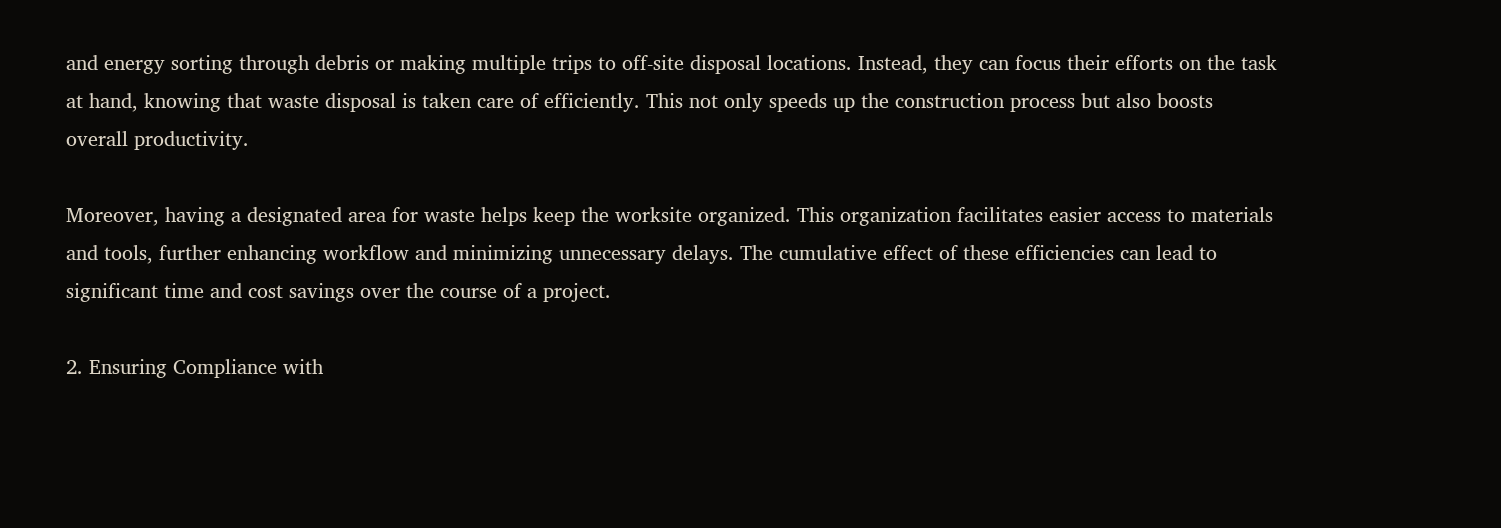and energy sorting through debris or making multiple trips to off-site disposal locations. Instead, they can focus their efforts on the task at hand, knowing that waste disposal is taken care of efficiently. This not only speeds up the construction process but also boosts overall productivity.

Moreover, having a designated area for waste helps keep the worksite organized. This organization facilitates easier access to materials and tools, further enhancing workflow and minimizing unnecessary delays. The cumulative effect of these efficiencies can lead to significant time and cost savings over the course of a project.

2. Ensuring Compliance with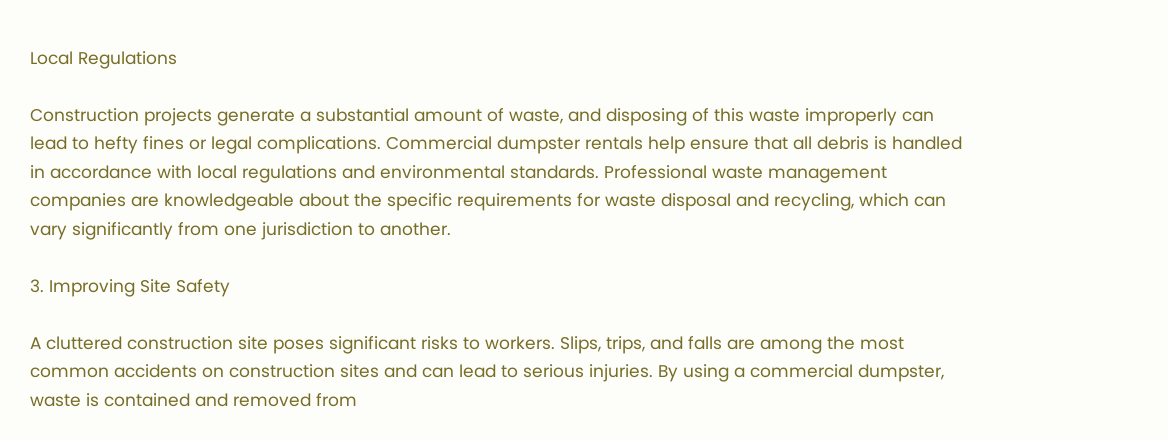Local Regulations

Construction projects generate a substantial amount of waste, and disposing of this waste improperly can lead to hefty fines or legal complications. Commercial dumpster rentals help ensure that all debris is handled in accordance with local regulations and environmental standards. Professional waste management companies are knowledgeable about the specific requirements for waste disposal and recycling, which can vary significantly from one jurisdiction to another.

3. Improving Site Safety

A cluttered construction site poses significant risks to workers. Slips, trips, and falls are among the most common accidents on construction sites and can lead to serious injuries. By using a commercial dumpster, waste is contained and removed from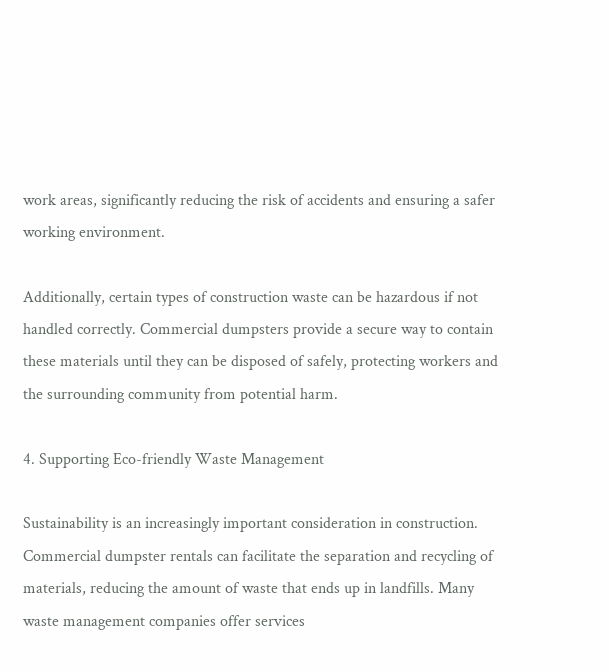work areas, significantly reducing the risk of accidents and ensuring a safer working environment.

Additionally, certain types of construction waste can be hazardous if not handled correctly. Commercial dumpsters provide a secure way to contain these materials until they can be disposed of safely, protecting workers and the surrounding community from potential harm.

4. Supporting Eco-friendly Waste Management

Sustainability is an increasingly important consideration in construction. Commercial dumpster rentals can facilitate the separation and recycling of materials, reducing the amount of waste that ends up in landfills. Many waste management companies offer services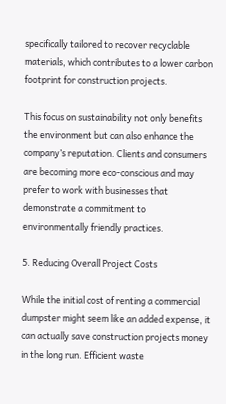specifically tailored to recover recyclable materials, which contributes to a lower carbon footprint for construction projects.

This focus on sustainability not only benefits the environment but can also enhance the company’s reputation. Clients and consumers are becoming more eco-conscious and may prefer to work with businesses that demonstrate a commitment to environmentally friendly practices.

5. Reducing Overall Project Costs

While the initial cost of renting a commercial dumpster might seem like an added expense, it can actually save construction projects money in the long run. Efficient waste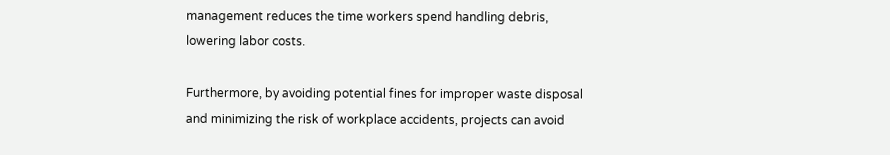management reduces the time workers spend handling debris, lowering labor costs.

Furthermore, by avoiding potential fines for improper waste disposal and minimizing the risk of workplace accidents, projects can avoid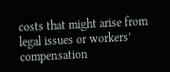costs that might arise from legal issues or workers’ compensation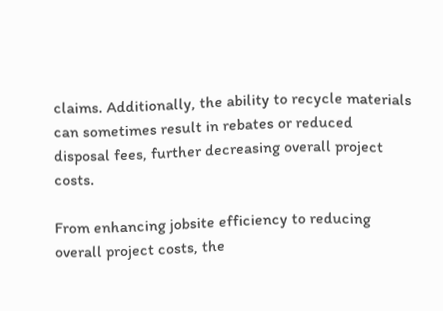claims. Additionally, the ability to recycle materials can sometimes result in rebates or reduced disposal fees, further decreasing overall project costs.

From enhancing jobsite efficiency to reducing overall project costs, the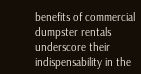benefits of commercial dumpster rentals underscore their indispensability in the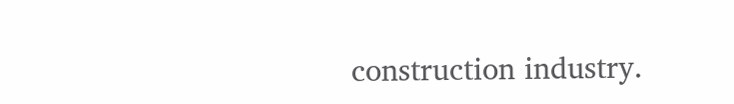construction industry.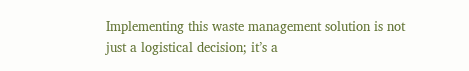Implementing this waste management solution is not just a logistical decision; it’s a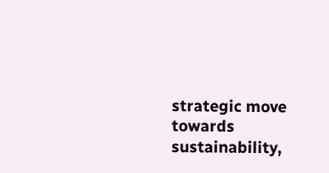strategic move towards sustainability,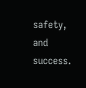safety, and success.